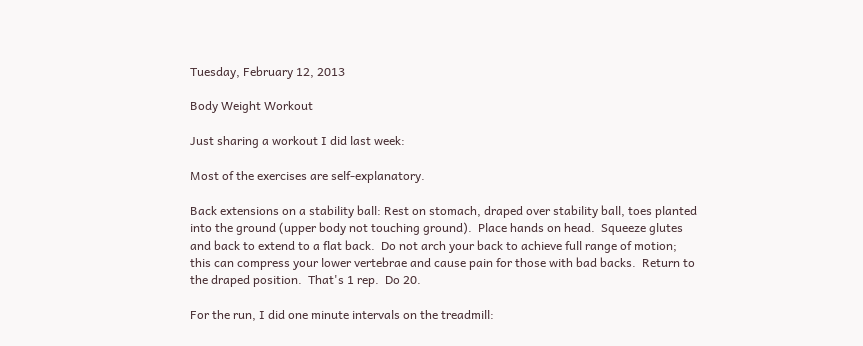Tuesday, February 12, 2013

Body Weight Workout

Just sharing a workout I did last week:

Most of the exercises are self-explanatory.

Back extensions on a stability ball: Rest on stomach, draped over stability ball, toes planted into the ground (upper body not touching ground).  Place hands on head.  Squeeze glutes and back to extend to a flat back.  Do not arch your back to achieve full range of motion; this can compress your lower vertebrae and cause pain for those with bad backs.  Return to the draped position.  That's 1 rep.  Do 20.

For the run, I did one minute intervals on the treadmill: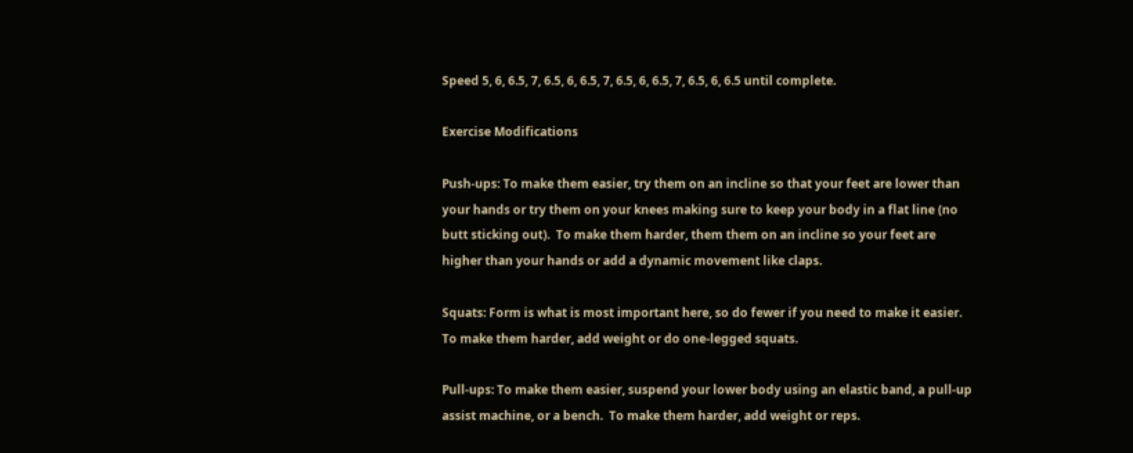Speed 5, 6, 6.5, 7, 6.5, 6, 6.5, 7, 6.5, 6, 6.5, 7, 6.5, 6, 6.5 until complete.

Exercise Modifications

Push-ups: To make them easier, try them on an incline so that your feet are lower than your hands or try them on your knees making sure to keep your body in a flat line (no butt sticking out).  To make them harder, them them on an incline so your feet are higher than your hands or add a dynamic movement like claps.

Squats: Form is what is most important here, so do fewer if you need to make it easier.  To make them harder, add weight or do one-legged squats.

Pull-ups: To make them easier, suspend your lower body using an elastic band, a pull-up assist machine, or a bench.  To make them harder, add weight or reps.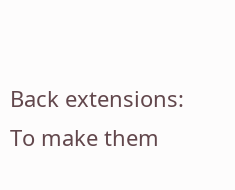Back extensions: To make them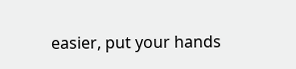easier, put your hands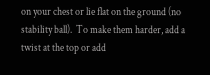on your chest or lie flat on the ground (no stability ball).  To make them harder, add a twist at the top or add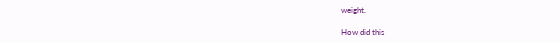weight.

How did this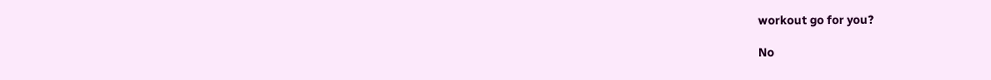workout go for you?

No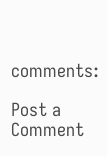comments:

Post a Comment